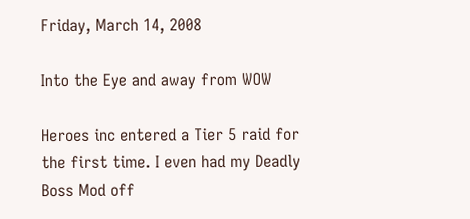Friday, March 14, 2008

Into the Eye and away from WOW

Heroes inc entered a Tier 5 raid for the first time. I even had my Deadly Boss Mod off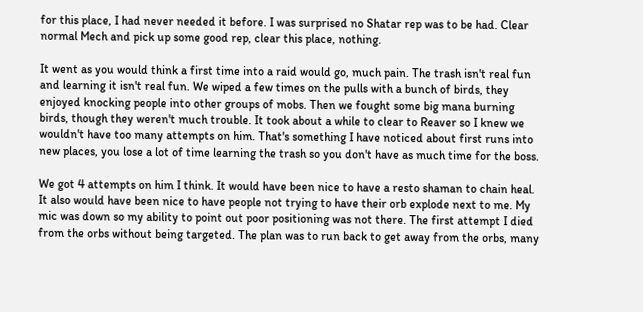for this place, I had never needed it before. I was surprised no Shatar rep was to be had. Clear normal Mech and pick up some good rep, clear this place, nothing.

It went as you would think a first time into a raid would go, much pain. The trash isn't real fun and learning it isn't real fun. We wiped a few times on the pulls with a bunch of birds, they enjoyed knocking people into other groups of mobs. Then we fought some big mana burning birds, though they weren't much trouble. It took about a while to clear to Reaver so I knew we wouldn't have too many attempts on him. That's something I have noticed about first runs into new places, you lose a lot of time learning the trash so you don't have as much time for the boss.

We got 4 attempts on him I think. It would have been nice to have a resto shaman to chain heal. It also would have been nice to have people not trying to have their orb explode next to me. My mic was down so my ability to point out poor positioning was not there. The first attempt I died from the orbs without being targeted. The plan was to run back to get away from the orbs, many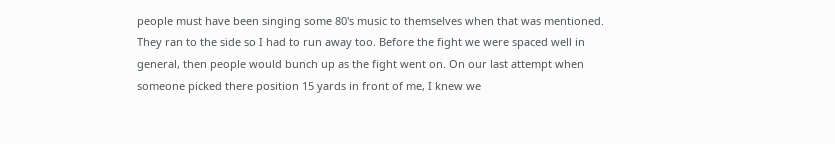people must have been singing some 80's music to themselves when that was mentioned. They ran to the side so I had to run away too. Before the fight we were spaced well in general, then people would bunch up as the fight went on. On our last attempt when someone picked there position 15 yards in front of me, I knew we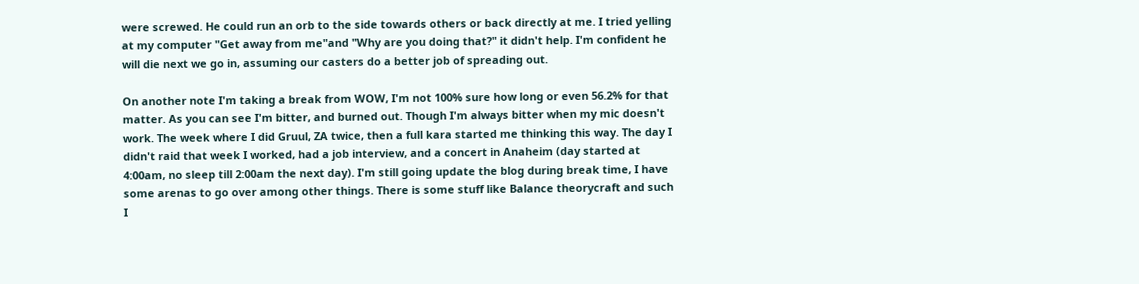were screwed. He could run an orb to the side towards others or back directly at me. I tried yelling at my computer "Get away from me"and "Why are you doing that?" it didn't help. I'm confident he will die next we go in, assuming our casters do a better job of spreading out.

On another note I'm taking a break from WOW, I'm not 100% sure how long or even 56.2% for that matter. As you can see I'm bitter, and burned out. Though I'm always bitter when my mic doesn't work. The week where I did Gruul, ZA twice, then a full kara started me thinking this way. The day I didn't raid that week I worked, had a job interview, and a concert in Anaheim (day started at 4:00am, no sleep till 2:00am the next day). I'm still going update the blog during break time, I have some arenas to go over among other things. There is some stuff like Balance theorycraft and such I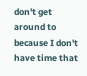don't get around to because I don't have time that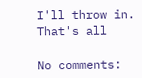I'll throw in. That's all

No comments: